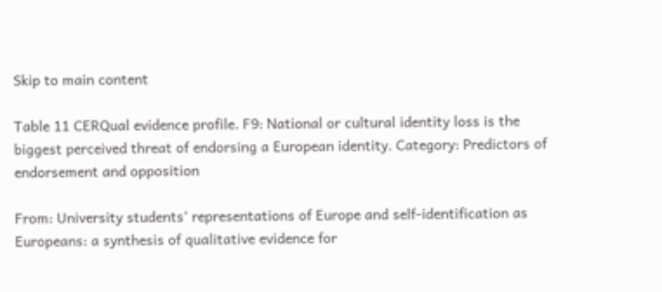Skip to main content

Table 11 CERQual evidence profile. F9: National or cultural identity loss is the biggest perceived threat of endorsing a European identity. Category: Predictors of endorsement and opposition

From: University students’ representations of Europe and self-identification as Europeans: a synthesis of qualitative evidence for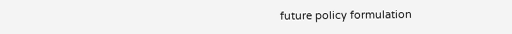future policy formulation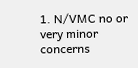1. N/VMC no or very minor concerns